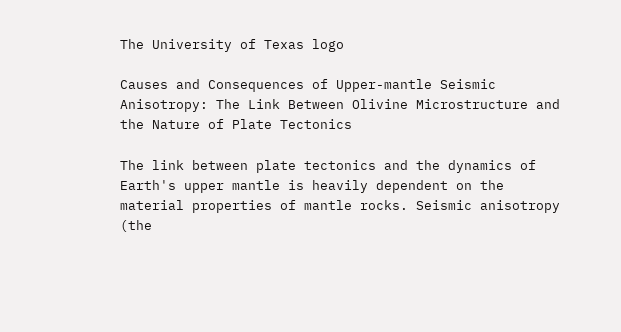The University of Texas logo

Causes and Consequences of Upper-mantle Seismic Anisotropy: The Link Between Olivine Microstructure and the Nature of Plate Tectonics

The link between plate tectonics and the dynamics of Earth's upper mantle is heavily dependent on the material properties of mantle rocks. Seismic anisotropy (the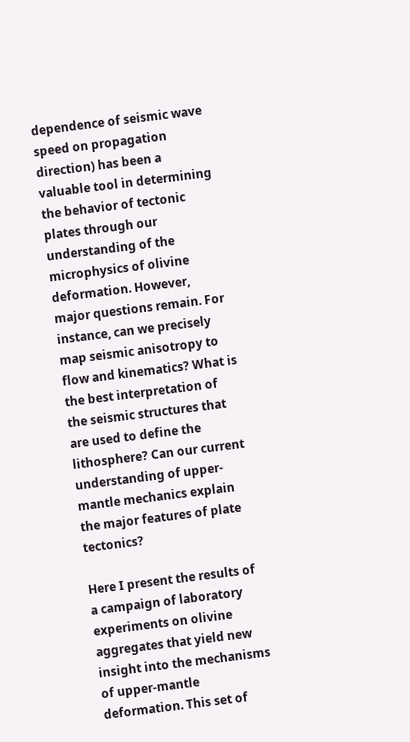dependence of seismic wave speed on propagation direction) has been a valuable tool in determining the behavior of tectonic plates through our understanding of the microphysics of olivine deformation. However, major questions remain. For instance, can we precisely map seismic anisotropy to flow and kinematics? What is the best interpretation of the seismic structures that are used to define the lithosphere? Can our current understanding of upper-mantle mechanics explain the major features of plate tectonics?

Here I present the results of a campaign of laboratory experiments on olivine aggregates that yield new insight into the mechanisms of upper-mantle deformation. This set of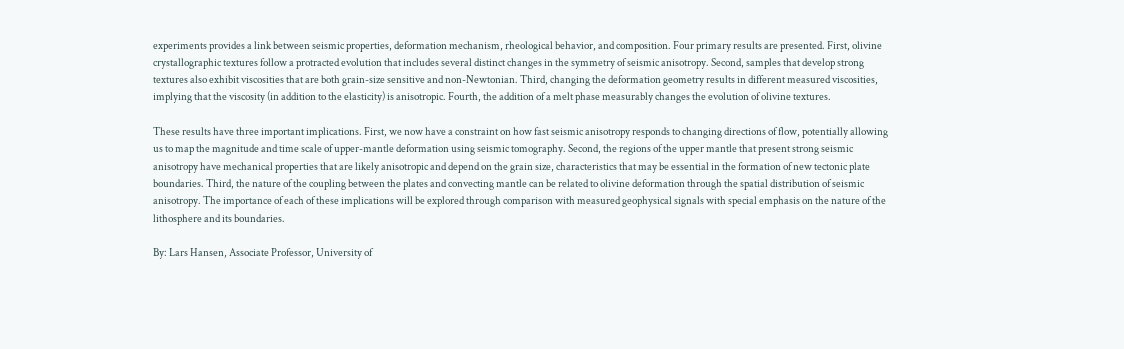experiments provides a link between seismic properties, deformation mechanism, rheological behavior, and composition. Four primary results are presented. First, olivine crystallographic textures follow a protracted evolution that includes several distinct changes in the symmetry of seismic anisotropy. Second, samples that develop strong textures also exhibit viscosities that are both grain-size sensitive and non-Newtonian. Third, changing the deformation geometry results in different measured viscosities, implying that the viscosity (in addition to the elasticity) is anisotropic. Fourth, the addition of a melt phase measurably changes the evolution of olivine textures.

These results have three important implications. First, we now have a constraint on how fast seismic anisotropy responds to changing directions of flow, potentially allowing us to map the magnitude and time scale of upper-mantle deformation using seismic tomography. Second, the regions of the upper mantle that present strong seismic anisotropy have mechanical properties that are likely anisotropic and depend on the grain size, characteristics that may be essential in the formation of new tectonic plate boundaries. Third, the nature of the coupling between the plates and convecting mantle can be related to olivine deformation through the spatial distribution of seismic anisotropy. The importance of each of these implications will be explored through comparison with measured geophysical signals with special emphasis on the nature of the lithosphere and its boundaries.

By: Lars Hansen, Associate Professor, University of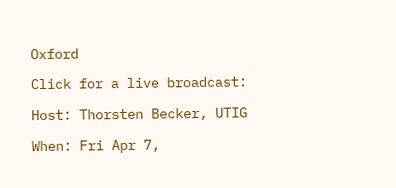Oxford

Click for a live broadcast:

Host: Thorsten Becker, UTIG

When: Fri Apr 7,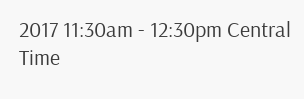2017 11:30am - 12:30pm Central Time